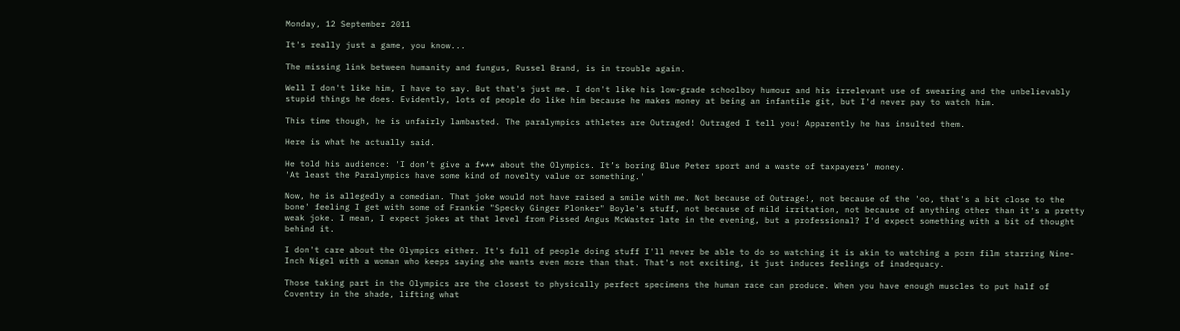Monday, 12 September 2011

It's really just a game, you know...

The missing link between humanity and fungus, Russel Brand, is in trouble again.

Well I don't like him, I have to say. But that's just me. I don't like his low-grade schoolboy humour and his irrelevant use of swearing and the unbelievably stupid things he does. Evidently, lots of people do like him because he makes money at being an infantile git, but I'd never pay to watch him.

This time though, he is unfairly lambasted. The paralympics athletes are Outraged! Outraged I tell you! Apparently he has insulted them.

Here is what he actually said.

He told his audience: 'I don’t give a f*** about the Olympics. It’s boring Blue Peter sport and a waste of taxpayers’ money.
'At least the Paralympics have some kind of novelty value or something.'

Now, he is allegedly a comedian. That joke would not have raised a smile with me. Not because of Outrage!, not because of the 'oo, that's a bit close to the bone' feeling I get with some of Frankie "Specky Ginger Plonker" Boyle's stuff, not because of mild irritation, not because of anything other than it's a pretty weak joke. I mean, I expect jokes at that level from Pissed Angus McWaster late in the evening, but a professional? I'd expect something with a bit of thought behind it.

I don't care about the Olympics either. It's full of people doing stuff I'll never be able to do so watching it is akin to watching a porn film starring Nine-Inch Nigel with a woman who keeps saying she wants even more than that. That's not exciting, it just induces feelings of inadequacy.

Those taking part in the Olympics are the closest to physically perfect specimens the human race can produce. When you have enough muscles to put half of Coventry in the shade, lifting what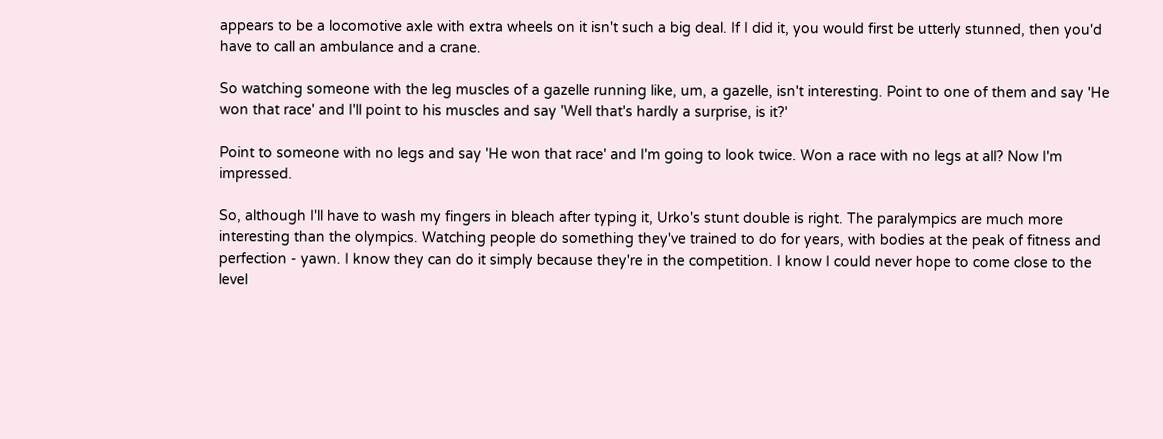appears to be a locomotive axle with extra wheels on it isn't such a big deal. If I did it, you would first be utterly stunned, then you'd have to call an ambulance and a crane.

So watching someone with the leg muscles of a gazelle running like, um, a gazelle, isn't interesting. Point to one of them and say 'He won that race' and I'll point to his muscles and say 'Well that's hardly a surprise, is it?'

Point to someone with no legs and say 'He won that race' and I'm going to look twice. Won a race with no legs at all? Now I'm impressed.

So, although I'll have to wash my fingers in bleach after typing it, Urko's stunt double is right. The paralympics are much more interesting than the olympics. Watching people do something they've trained to do for years, with bodies at the peak of fitness and perfection - yawn. I know they can do it simply because they're in the competition. I know I could never hope to come close to the level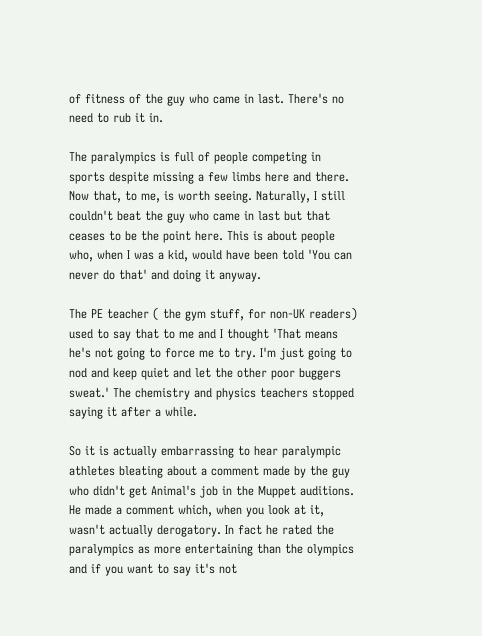of fitness of the guy who came in last. There's no need to rub it in.

The paralympics is full of people competing in sports despite missing a few limbs here and there. Now that, to me, is worth seeing. Naturally, I still couldn't beat the guy who came in last but that ceases to be the point here. This is about people who, when I was a kid, would have been told 'You can never do that' and doing it anyway.

The PE teacher ( the gym stuff, for non-UK readers) used to say that to me and I thought 'That means he's not going to force me to try. I'm just going to nod and keep quiet and let the other poor buggers sweat.' The chemistry and physics teachers stopped saying it after a while.

So it is actually embarrassing to hear paralympic athletes bleating about a comment made by the guy who didn't get Animal's job in the Muppet auditions. He made a comment which, when you look at it, wasn't actually derogatory. In fact he rated the paralympics as more entertaining than the olympics and if you want to say it's not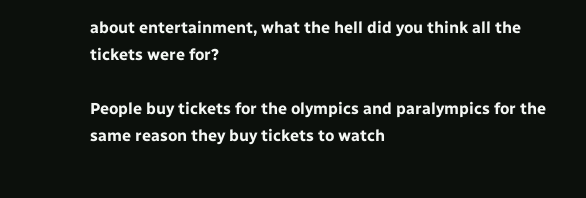about entertainment, what the hell did you think all the tickets were for?

People buy tickets for the olympics and paralympics for the same reason they buy tickets to watch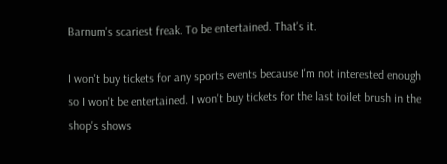Barnum's scariest freak. To be entertained. That's it.

I won't buy tickets for any sports events because I'm not interested enough so I won't be entertained. I won't buy tickets for the last toilet brush in the shop's shows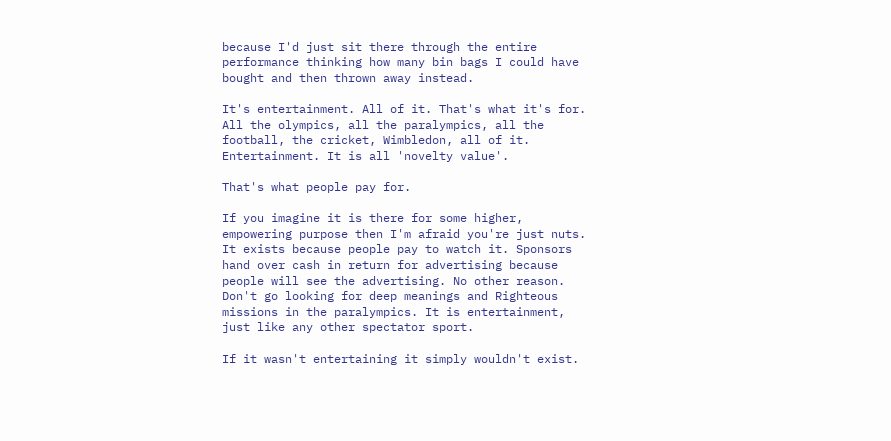because I'd just sit there through the entire performance thinking how many bin bags I could have bought and then thrown away instead.

It's entertainment. All of it. That's what it's for. All the olympics, all the paralympics, all the football, the cricket, Wimbledon, all of it. Entertainment. It is all 'novelty value'.

That's what people pay for.

If you imagine it is there for some higher, empowering purpose then I'm afraid you're just nuts. It exists because people pay to watch it. Sponsors hand over cash in return for advertising because people will see the advertising. No other reason. Don't go looking for deep meanings and Righteous missions in the paralympics. It is entertainment, just like any other spectator sport.

If it wasn't entertaining it simply wouldn't exist.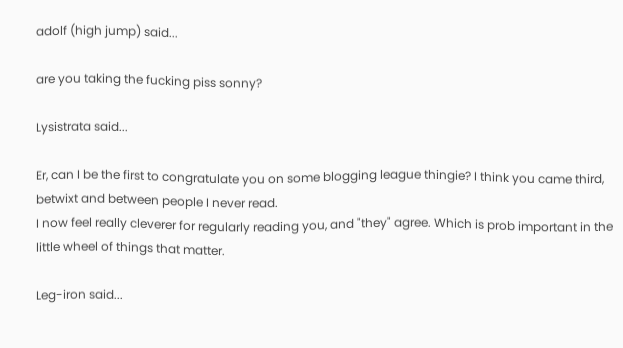adolf (high jump) said...

are you taking the fucking piss sonny?

Lysistrata said...

Er, can I be the first to congratulate you on some blogging league thingie? I think you came third, betwixt and between people I never read.
I now feel really cleverer for regularly reading you, and "they" agree. Which is prob important in the little wheel of things that matter.

Leg-iron said...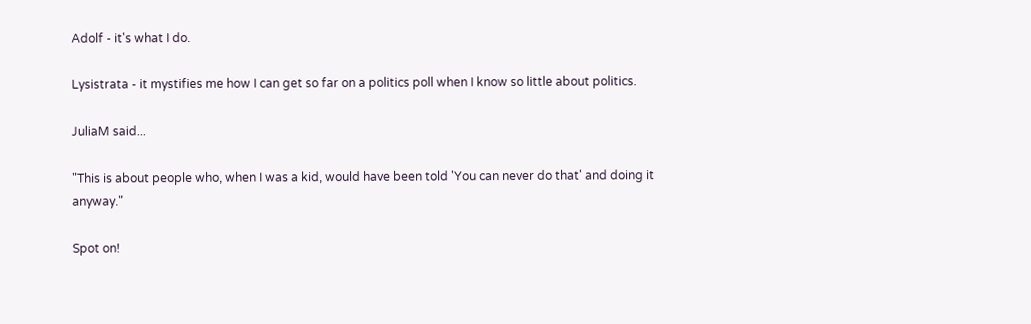Adolf - it's what I do.

Lysistrata - it mystifies me how I can get so far on a politics poll when I know so little about politics.

JuliaM said...

"This is about people who, when I was a kid, would have been told 'You can never do that' and doing it anyway."

Spot on!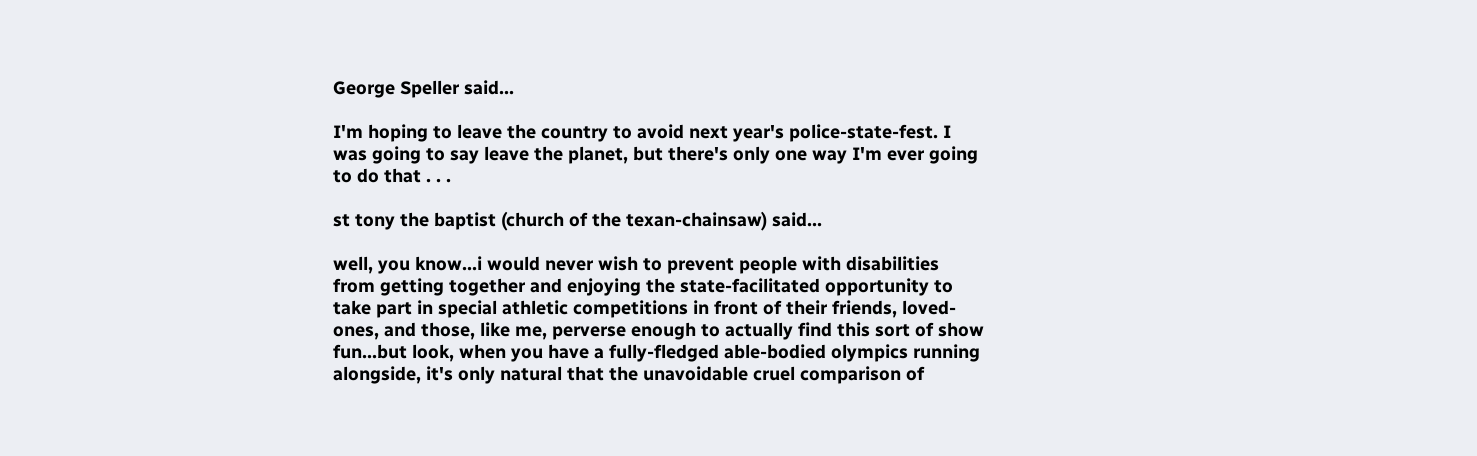George Speller said...

I'm hoping to leave the country to avoid next year's police-state-fest. I was going to say leave the planet, but there's only one way I'm ever going to do that . . .

st tony the baptist (church of the texan-chainsaw) said...

well, you know...i would never wish to prevent people with disabilities from getting together and enjoying the state-facilitated opportunity to take part in special athletic competitions in front of their friends, loved-ones, and those, like me, perverse enough to actually find this sort of show fun...but look, when you have a fully-fledged able-bodied olympics running alongside, it's only natural that the unavoidable cruel comparison of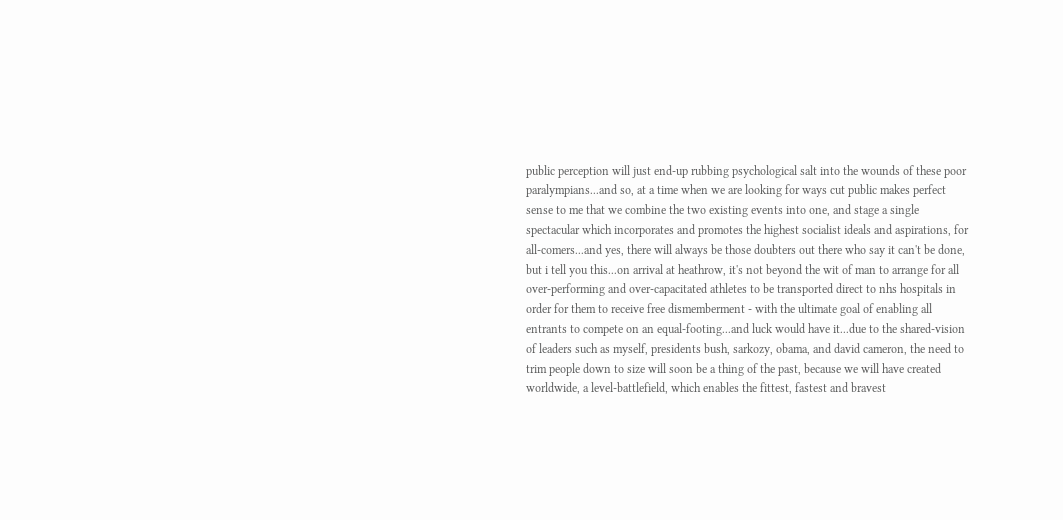public perception will just end-up rubbing psychological salt into the wounds of these poor paralympians...and so, at a time when we are looking for ways cut public makes perfect sense to me that we combine the two existing events into one, and stage a single spectacular which incorporates and promotes the highest socialist ideals and aspirations, for all-comers...and yes, there will always be those doubters out there who say it can't be done, but i tell you this...on arrival at heathrow, it's not beyond the wit of man to arrange for all over-performing and over-capacitated athletes to be transported direct to nhs hospitals in order for them to receive free dismemberment - with the ultimate goal of enabling all entrants to compete on an equal-footing...and luck would have it...due to the shared-vision of leaders such as myself, presidents bush, sarkozy, obama, and david cameron, the need to trim people down to size will soon be a thing of the past, because we will have created worldwide, a level-battlefield, which enables the fittest, fastest and bravest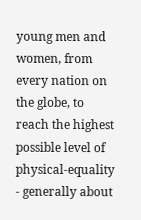young men and women, from every nation on the globe, to reach the highest possible level of physical-equality - generally about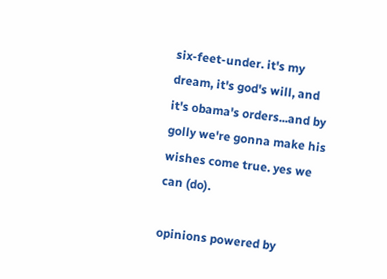six-feet-under. it's my dream, it's god's will, and it's obama's orders...and by golly we're gonna make his wishes come true. yes we can (do).

opinions powered by